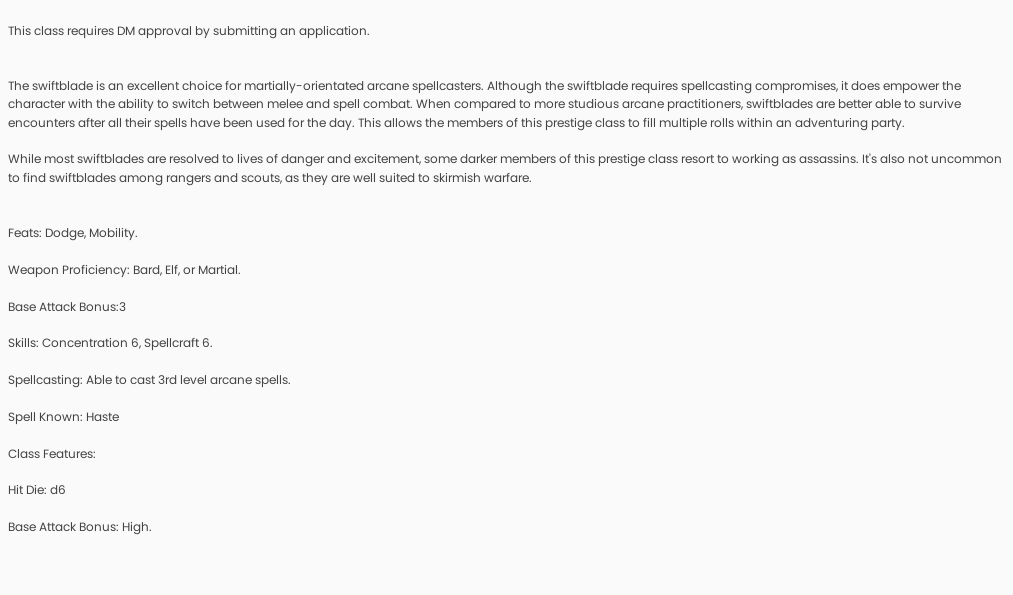This class requires DM approval by submitting an application.


The swiftblade is an excellent choice for martially-orientated arcane spellcasters. Although the swiftblade requires spellcasting compromises, it does empower the character with the ability to switch between melee and spell combat. When compared to more studious arcane practitioners, swiftblades are better able to survive encounters after all their spells have been used for the day. This allows the members of this prestige class to fill multiple rolls within an adventuring party.

While most swiftblades are resolved to lives of danger and excitement, some darker members of this prestige class resort to working as assassins. It's also not uncommon to find swiftblades among rangers and scouts, as they are well suited to skirmish warfare.


Feats: Dodge, Mobility.

Weapon Proficiency: Bard, Elf, or Martial.

Base Attack Bonus:3

Skills: Concentration 6, Spellcraft 6.

Spellcasting: Able to cast 3rd level arcane spells.

Spell Known: Haste

Class Features:

Hit Die: d6

Base Attack Bonus: High.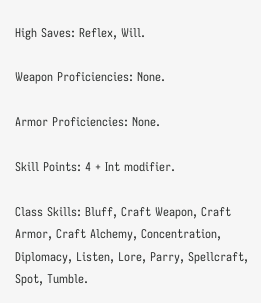High Saves: Reflex, Will.

Weapon Proficiencies: None.

Armor Proficiencies: None.

Skill Points: 4 + Int modifier.

Class Skills: Bluff, Craft Weapon, Craft Armor, Craft Alchemy, Concentration, Diplomacy, Listen, Lore, Parry, Spellcraft, Spot, Tumble.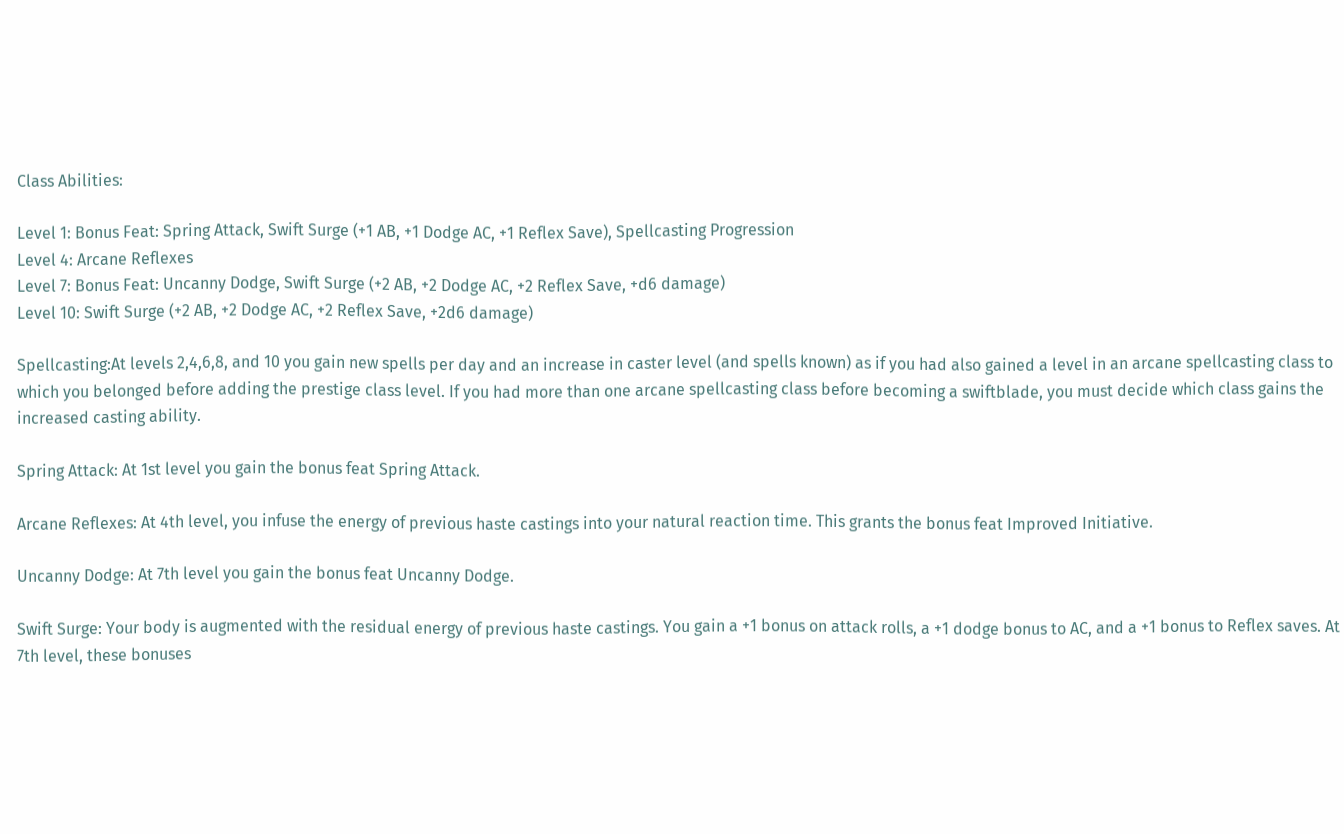Class Abilities:

Level 1: Bonus Feat: Spring Attack, Swift Surge (+1 AB, +1 Dodge AC, +1 Reflex Save), Spellcasting Progression
Level 4: Arcane Reflexes
Level 7: Bonus Feat: Uncanny Dodge, Swift Surge (+2 AB, +2 Dodge AC, +2 Reflex Save, +d6 damage)
Level 10: Swift Surge (+2 AB, +2 Dodge AC, +2 Reflex Save, +2d6 damage)

Spellcasting:At levels 2,4,6,8, and 10 you gain new spells per day and an increase in caster level (and spells known) as if you had also gained a level in an arcane spellcasting class to which you belonged before adding the prestige class level. If you had more than one arcane spellcasting class before becoming a swiftblade, you must decide which class gains the increased casting ability.

Spring Attack: At 1st level you gain the bonus feat Spring Attack.

Arcane Reflexes: At 4th level, you infuse the energy of previous haste castings into your natural reaction time. This grants the bonus feat Improved Initiative.

Uncanny Dodge: At 7th level you gain the bonus feat Uncanny Dodge.

Swift Surge: Your body is augmented with the residual energy of previous haste castings. You gain a +1 bonus on attack rolls, a +1 dodge bonus to AC, and a +1 bonus to Reflex saves. At 7th level, these bonuses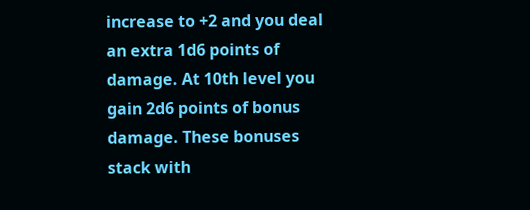increase to +2 and you deal an extra 1d6 points of damage. At 10th level you gain 2d6 points of bonus damage. These bonuses stack with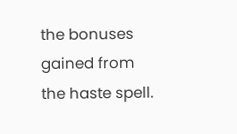the bonuses gained from the haste spell.